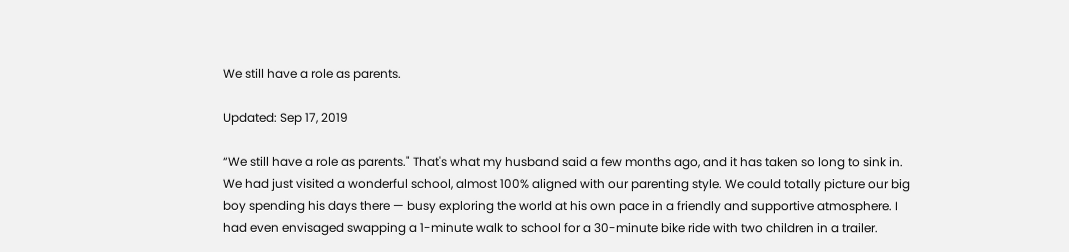We still have a role as parents.

Updated: Sep 17, 2019

“We still have a role as parents." That's what my husband said a few months ago, and it has taken so long to sink in. We had just visited a wonderful school, almost 100% aligned with our parenting style. We could totally picture our big boy spending his days there — busy exploring the world at his own pace in a friendly and supportive atmosphere. I had even envisaged swapping a 1-minute walk to school for a 30-minute bike ride with two children in a trailer.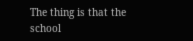The thing is that the school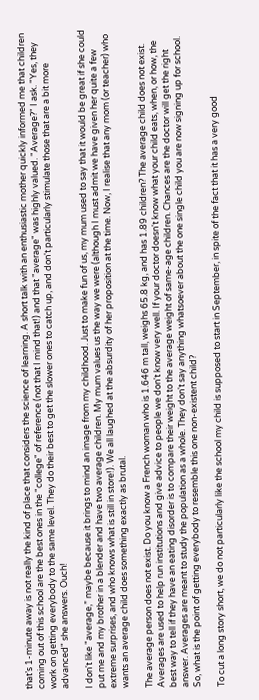that’s 1-minute away is not really the kind of place that considers the science of learning. A short talk with an enthusiastic mother quickly informed me that children coming out of this school are the best ones in the "college" of reference (not that I mind that!) and that "average" was highly valued. "Average?" I ask. "Yes, they work on getting everybody to the same level. They do their best to get the slower ones to catch up, and don't particularly stimulate those that are a bit more advanced" she answers. Ouch!

I don't like "average,” maybe because it brings to mind an image from my childhood. Just to make fun of us, my mum used to say that it would be great if she could put me and my brother in a blender and have two average children. My mum values us the way we were (although I must admit we have given her quite a few extreme surprises, and who knows what is still in store!). We all laughed at the absurdity of her proposition at the time. Now, I realise that any mom (or teacher) who wants an average child does something exactly as brutal.

The average person does not exist. Do you know a French woman who is 1.646 m tall, weighs 65.8 kg, and has 1.89 children? The average child does not exist. Averages are used to help run institutions and give advice to people we don't know very well. If your doctor doesn't know what your child eats, when, or how, the best way to tell if they have an eating disorder is to compare their weight to the average weight of same-age children. Chances are the doctor will get the right answer. Averages are meant to study the population as a whole. They don't say anything whatsoever about the one single child you are now signing up for school. So, what is the point of getting everybody to resemble this one non-existent child?

To cut a long story short, we do not particularly like the school my child is supposed to start in September, in spite of the fact that it has a very good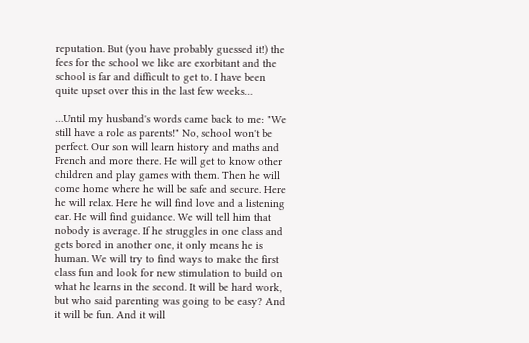reputation. But (you have probably guessed it!) the fees for the school we like are exorbitant and the school is far and difficult to get to. I have been quite upset over this in the last few weeks…

…Until my husband's words came back to me: "We still have a role as parents!" No, school won't be perfect. Our son will learn history and maths and French and more there. He will get to know other children and play games with them. Then he will come home where he will be safe and secure. Here he will relax. Here he will find love and a listening ear. He will find guidance. We will tell him that nobody is average. If he struggles in one class and gets bored in another one, it only means he is human. We will try to find ways to make the first class fun and look for new stimulation to build on what he learns in the second. It will be hard work, but who said parenting was going to be easy? And it will be fun. And it will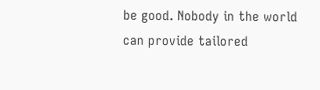be good. Nobody in the world can provide tailored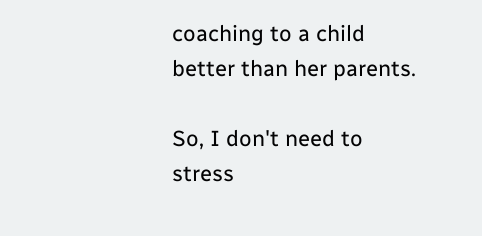coaching to a child better than her parents.

So, I don't need to stress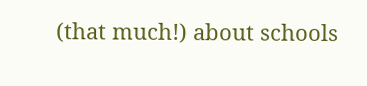(that much!) about schools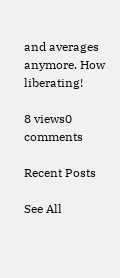and averages anymore. How liberating!

8 views0 comments

Recent Posts

See All